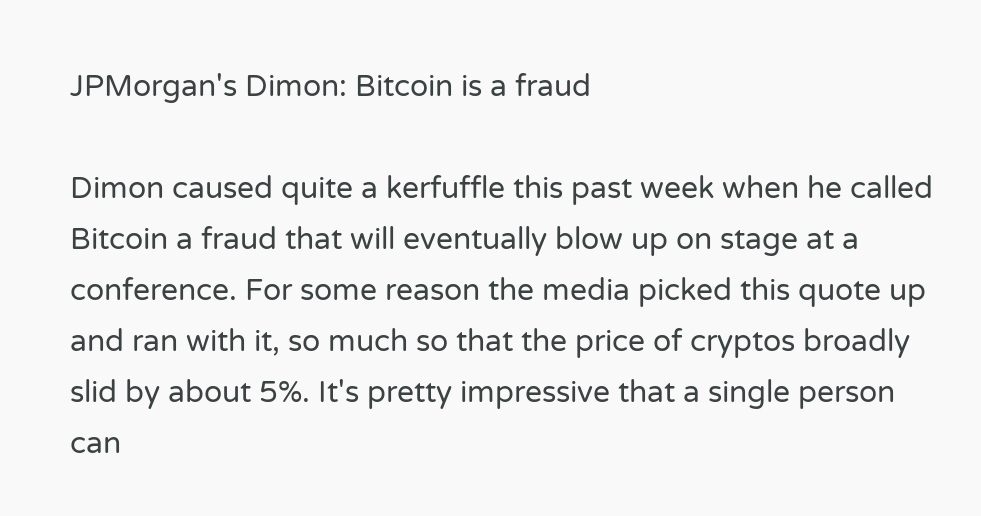JPMorgan's Dimon: Bitcoin is a fraud

Dimon caused quite a kerfuffle this past week when he called Bitcoin a fraud that will eventually blow up on stage at a conference. For some reason the media picked this quote up and ran with it, so much so that the price of cryptos broadly slid by about 5%. It's pretty impressive that a single person can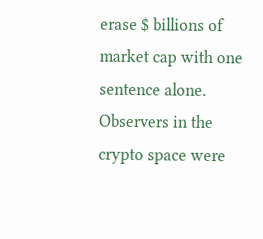erase $ billions of market cap with one sentence alone. Observers in the crypto space were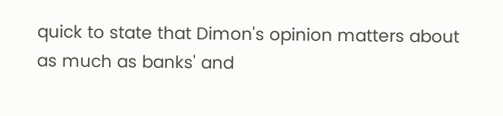quick to state that Dimon's opinion matters about as much as banks' and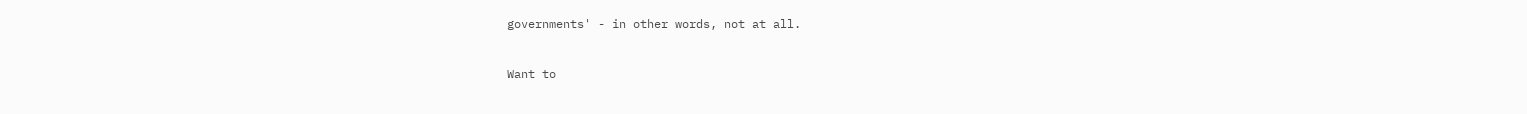governments' - in other words, not at all.


Want to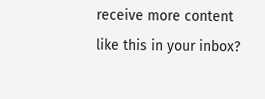receive more content like this in your inbox?